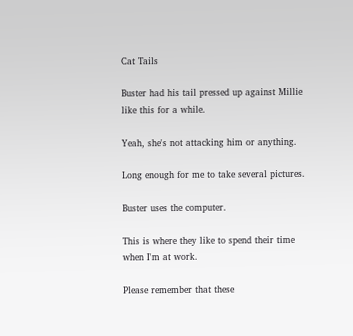Cat Tails

Buster had his tail pressed up against Millie like this for a while.

Yeah, she's not attacking him or anything.

Long enough for me to take several pictures.

Buster uses the computer.

This is where they like to spend their time when I'm at work.

Please remember that these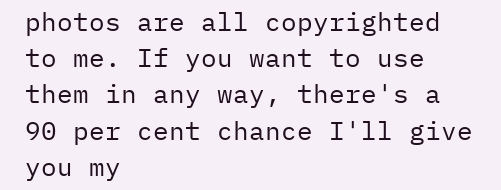photos are all copyrighted to me. If you want to use them in any way, there's a 90 per cent chance I'll give you my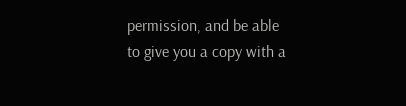permission, and be able to give you a copy with a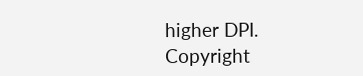higher DPI.
Copyright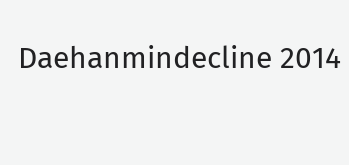Daehanmindecline 2014